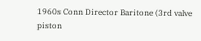1960s Conn Director Baritone (3rd valve piston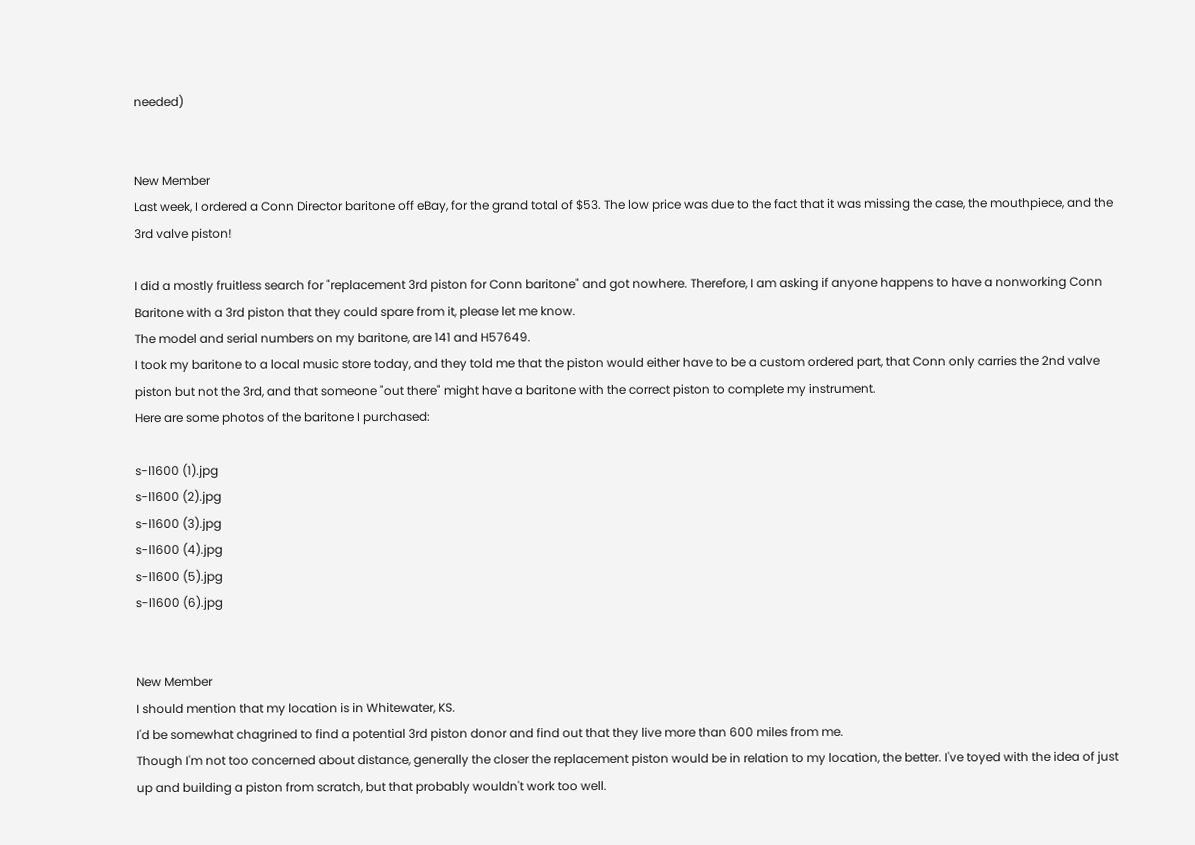needed)


New Member
Last week, I ordered a Conn Director baritone off eBay, for the grand total of $53. The low price was due to the fact that it was missing the case, the mouthpiece, and the 3rd valve piston!

I did a mostly fruitless search for "replacement 3rd piston for Conn baritone" and got nowhere. Therefore, I am asking if anyone happens to have a nonworking Conn Baritone with a 3rd piston that they could spare from it, please let me know.
The model and serial numbers on my baritone, are 141 and H57649.
I took my baritone to a local music store today, and they told me that the piston would either have to be a custom ordered part, that Conn only carries the 2nd valve piston but not the 3rd, and that someone "out there" might have a baritone with the correct piston to complete my instrument.
Here are some photos of the baritone I purchased:

s-l1600 (1).jpg
s-l1600 (2).jpg
s-l1600 (3).jpg
s-l1600 (4).jpg
s-l1600 (5).jpg
s-l1600 (6).jpg


New Member
I should mention that my location is in Whitewater, KS.
I'd be somewhat chagrined to find a potential 3rd piston donor and find out that they live more than 600 miles from me.
Though I'm not too concerned about distance, generally the closer the replacement piston would be in relation to my location, the better. I've toyed with the idea of just up and building a piston from scratch, but that probably wouldn't work too well.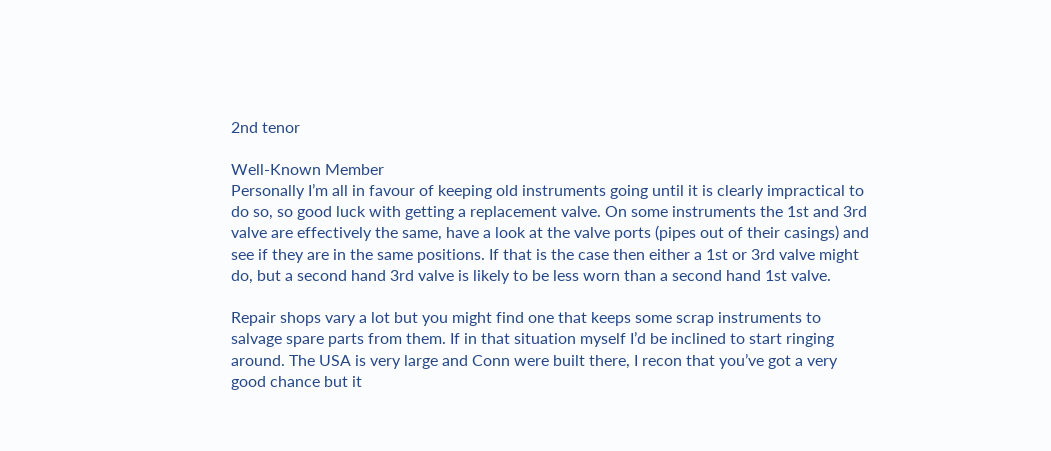2nd tenor

Well-Known Member
Personally I’m all in favour of keeping old instruments going until it is clearly impractical to do so, so good luck with getting a replacement valve. On some instruments the 1st and 3rd valve are effectively the same, have a look at the valve ports (pipes out of their casings) and see if they are in the same positions. If that is the case then either a 1st or 3rd valve might do, but a second hand 3rd valve is likely to be less worn than a second hand 1st valve.

Repair shops vary a lot but you might find one that keeps some scrap instruments to salvage spare parts from them. If in that situation myself I’d be inclined to start ringing around. The USA is very large and Conn were built there, I recon that you’ve got a very good chance but it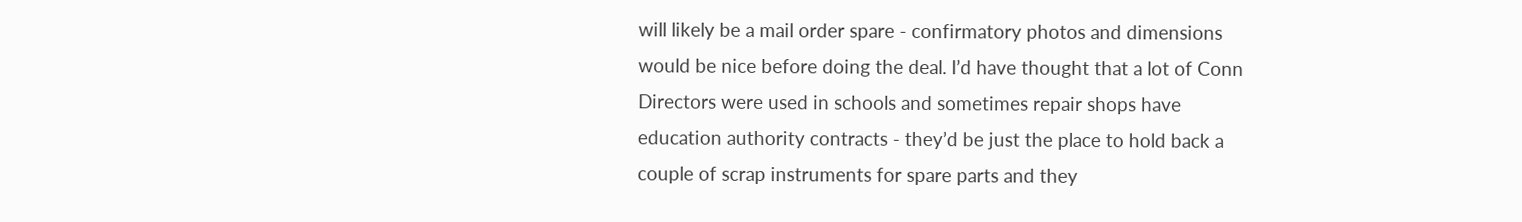will likely be a mail order spare - confirmatory photos and dimensions would be nice before doing the deal. I’d have thought that a lot of Conn Directors were used in schools and sometimes repair shops have education authority contracts - they’d be just the place to hold back a couple of scrap instruments for spare parts and they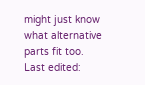might just know what alternative parts fit too.
Last edited: